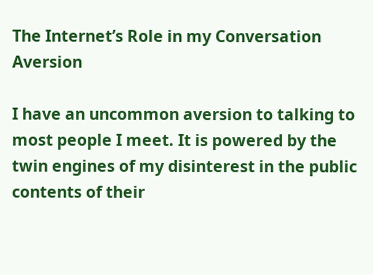The Internet’s Role in my Conversation Aversion

I have an uncommon aversion to talking to most people I meet. It is powered by the twin engines of my disinterest in the public contents of their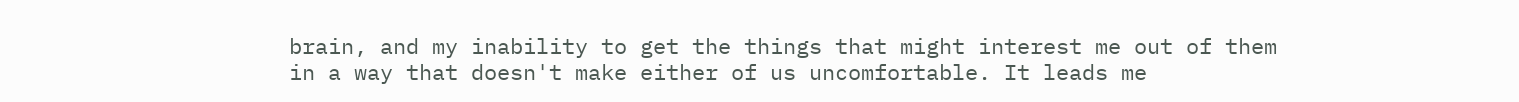brain, and my inability to get the things that might interest me out of them in a way that doesn't make either of us uncomfortable. It leads me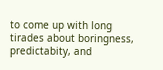to come up with long tirades about boringness, predictabity, and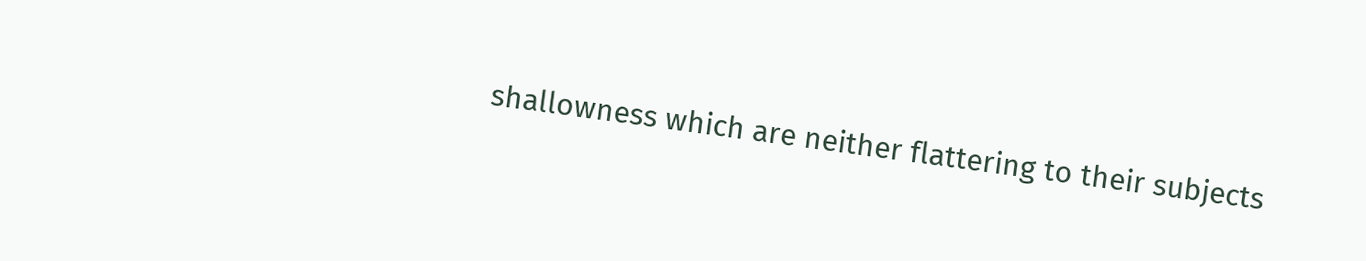shallowness which are neither flattering to their subjects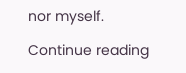nor myself.

Continue reading